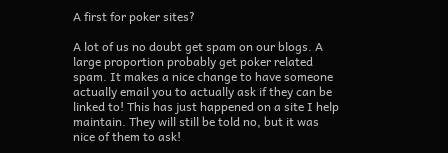A first for poker sites?

A lot of us no doubt get spam on our blogs. A large proportion probably get poker related spam. It makes a nice change to have someone actually email you to actually ask if they can be linked to! This has just happened on a site I help maintain. They will still be told no, but it was nice of them to ask!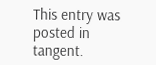This entry was posted in tangent.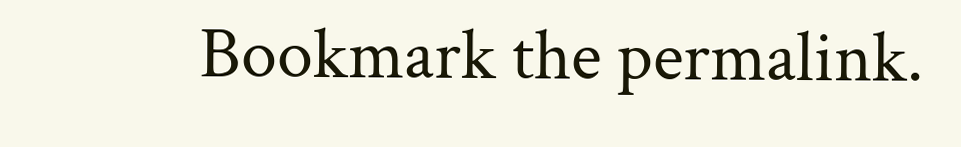Bookmark the permalink.